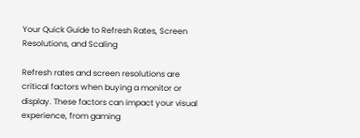Your Quick Guide to Refresh Rates, Screen Resolutions, and Scaling

Refresh rates and screen resolutions are critical factors when buying a monitor or display. These factors can impact your visual experience, from gaming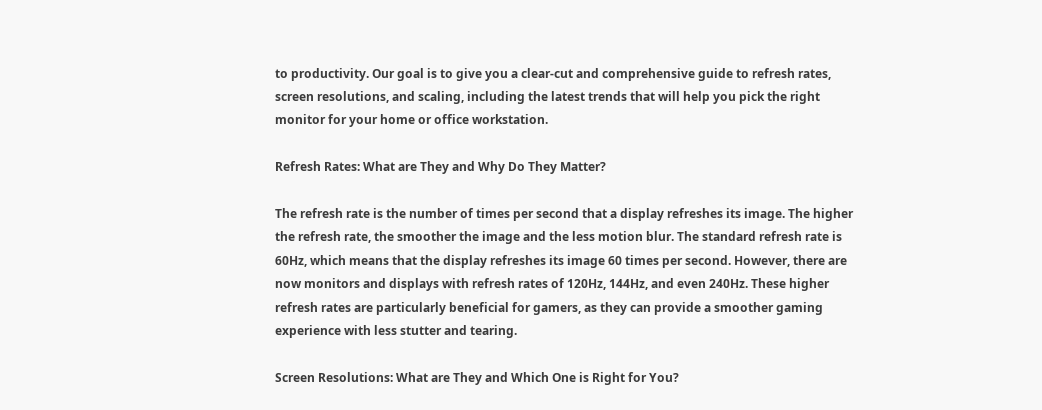to productivity. Our goal is to give you a clear-cut and comprehensive guide to refresh rates, screen resolutions, and scaling, including the latest trends that will help you pick the right monitor for your home or office workstation.

Refresh Rates: What are They and Why Do They Matter?

The refresh rate is the number of times per second that a display refreshes its image. The higher the refresh rate, the smoother the image and the less motion blur. The standard refresh rate is 60Hz, which means that the display refreshes its image 60 times per second. However, there are now monitors and displays with refresh rates of 120Hz, 144Hz, and even 240Hz. These higher refresh rates are particularly beneficial for gamers, as they can provide a smoother gaming experience with less stutter and tearing.

Screen Resolutions: What are They and Which One is Right for You?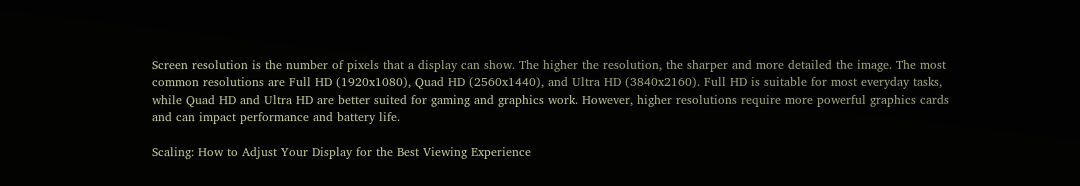Screen resolution is the number of pixels that a display can show. The higher the resolution, the sharper and more detailed the image. The most common resolutions are Full HD (1920x1080), Quad HD (2560x1440), and Ultra HD (3840x2160). Full HD is suitable for most everyday tasks, while Quad HD and Ultra HD are better suited for gaming and graphics work. However, higher resolutions require more powerful graphics cards and can impact performance and battery life.

Scaling: How to Adjust Your Display for the Best Viewing Experience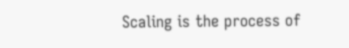Scaling is the process of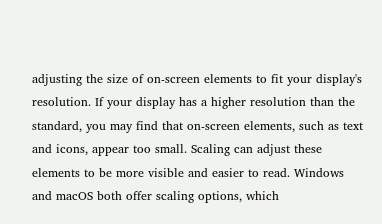adjusting the size of on-screen elements to fit your display's resolution. If your display has a higher resolution than the standard, you may find that on-screen elements, such as text and icons, appear too small. Scaling can adjust these elements to be more visible and easier to read. Windows and macOS both offer scaling options, which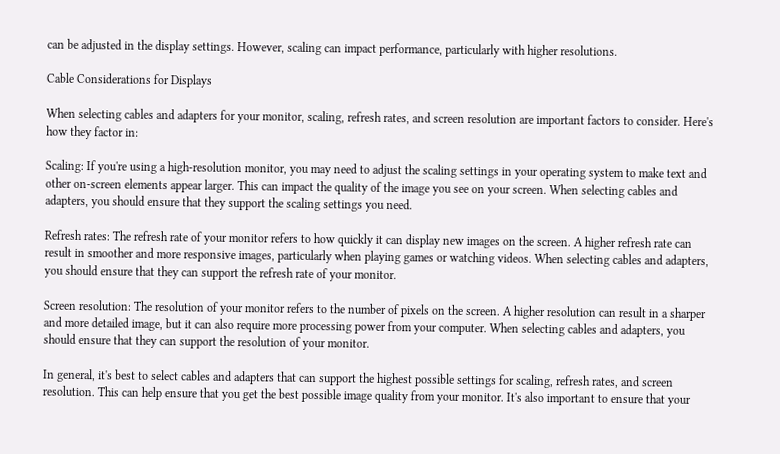can be adjusted in the display settings. However, scaling can impact performance, particularly with higher resolutions.

Cable Considerations for Displays

When selecting cables and adapters for your monitor, scaling, refresh rates, and screen resolution are important factors to consider. Here's how they factor in:

Scaling: If you're using a high-resolution monitor, you may need to adjust the scaling settings in your operating system to make text and other on-screen elements appear larger. This can impact the quality of the image you see on your screen. When selecting cables and adapters, you should ensure that they support the scaling settings you need.

Refresh rates: The refresh rate of your monitor refers to how quickly it can display new images on the screen. A higher refresh rate can result in smoother and more responsive images, particularly when playing games or watching videos. When selecting cables and adapters, you should ensure that they can support the refresh rate of your monitor.

Screen resolution: The resolution of your monitor refers to the number of pixels on the screen. A higher resolution can result in a sharper and more detailed image, but it can also require more processing power from your computer. When selecting cables and adapters, you should ensure that they can support the resolution of your monitor.

In general, it's best to select cables and adapters that can support the highest possible settings for scaling, refresh rates, and screen resolution. This can help ensure that you get the best possible image quality from your monitor. It's also important to ensure that your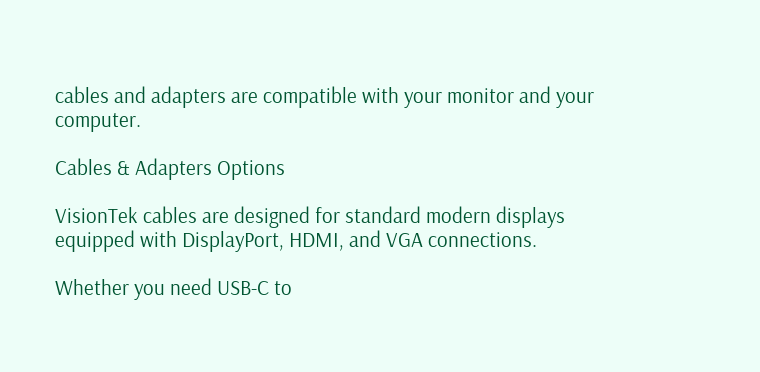cables and adapters are compatible with your monitor and your computer.

Cables & Adapters Options

VisionTek cables are designed for standard modern displays equipped with DisplayPort, HDMI, and VGA connections.

Whether you need USB-C to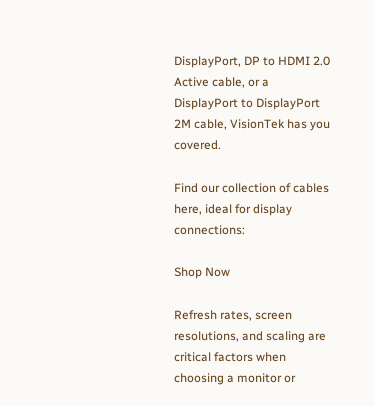DisplayPort, DP to HDMI 2.0 Active cable, or a DisplayPort to DisplayPort 2M cable, VisionTek has you covered.

Find our collection of cables here, ideal for display connections:

Shop Now

Refresh rates, screen resolutions, and scaling are critical factors when choosing a monitor or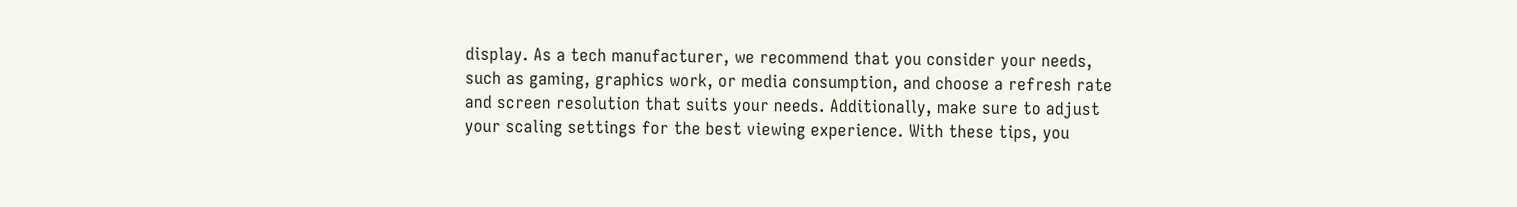display. As a tech manufacturer, we recommend that you consider your needs, such as gaming, graphics work, or media consumption, and choose a refresh rate and screen resolution that suits your needs. Additionally, make sure to adjust your scaling settings for the best viewing experience. With these tips, you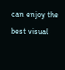can enjoy the best visual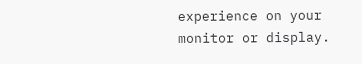experience on your monitor or display.